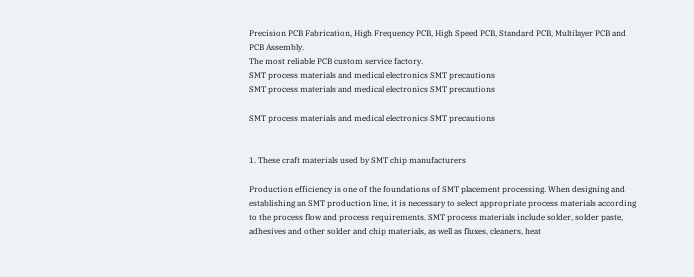Precision PCB Fabrication, High Frequency PCB, High Speed PCB, Standard PCB, Multilayer PCB and PCB Assembly.
The most reliable PCB custom service factory.
SMT process materials and medical electronics SMT precautions
SMT process materials and medical electronics SMT precautions

SMT process materials and medical electronics SMT precautions


1. These craft materials used by SMT chip manufacturers

Production efficiency is one of the foundations of SMT placement processing. When designing and establishing an SMT production line, it is necessary to select appropriate process materials according to the process flow and process requirements. SMT process materials include solder, solder paste, adhesives and other solder and chip materials, as well as fluxes, cleaners, heat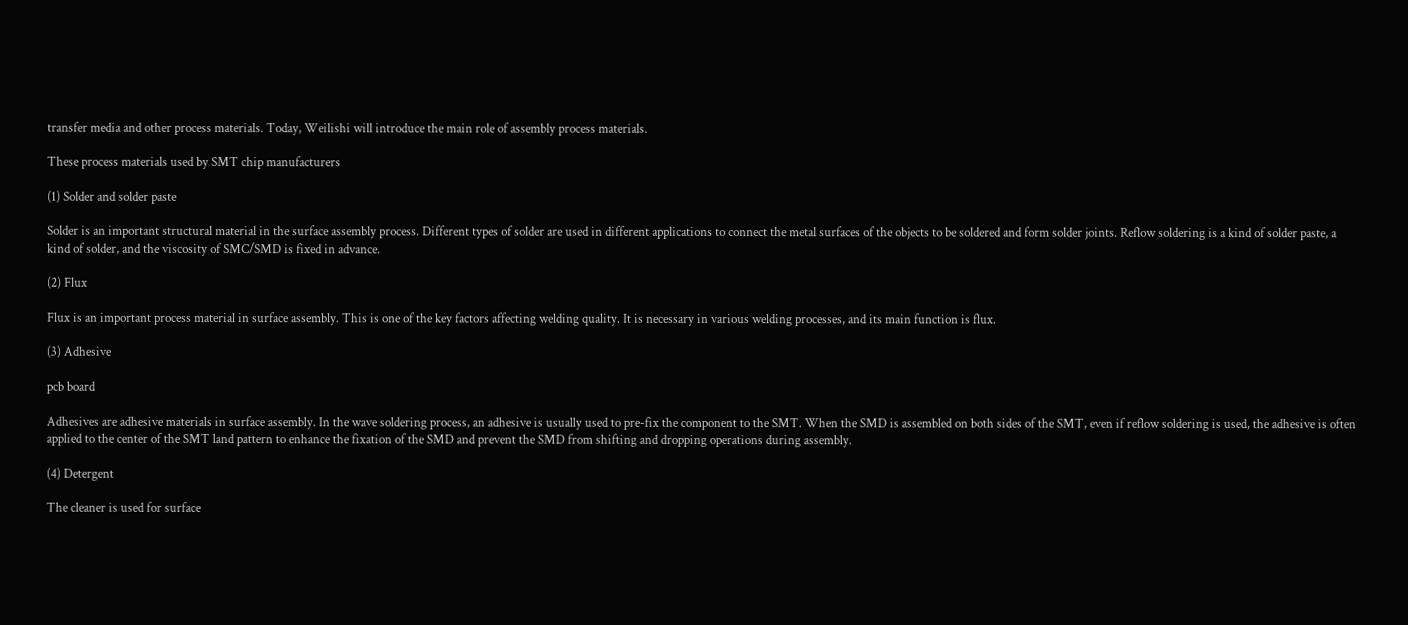transfer media and other process materials. Today, Weilishi will introduce the main role of assembly process materials.

These process materials used by SMT chip manufacturers

(1) Solder and solder paste

Solder is an important structural material in the surface assembly process. Different types of solder are used in different applications to connect the metal surfaces of the objects to be soldered and form solder joints. Reflow soldering is a kind of solder paste, a kind of solder, and the viscosity of SMC/SMD is fixed in advance.

(2) Flux

Flux is an important process material in surface assembly. This is one of the key factors affecting welding quality. It is necessary in various welding processes, and its main function is flux.

(3) Adhesive

pcb board

Adhesives are adhesive materials in surface assembly. In the wave soldering process, an adhesive is usually used to pre-fix the component to the SMT. When the SMD is assembled on both sides of the SMT, even if reflow soldering is used, the adhesive is often applied to the center of the SMT land pattern to enhance the fixation of the SMD and prevent the SMD from shifting and dropping operations during assembly.

(4) Detergent

The cleaner is used for surface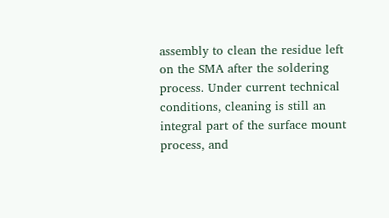assembly to clean the residue left on the SMA after the soldering process. Under current technical conditions, cleaning is still an integral part of the surface mount process, and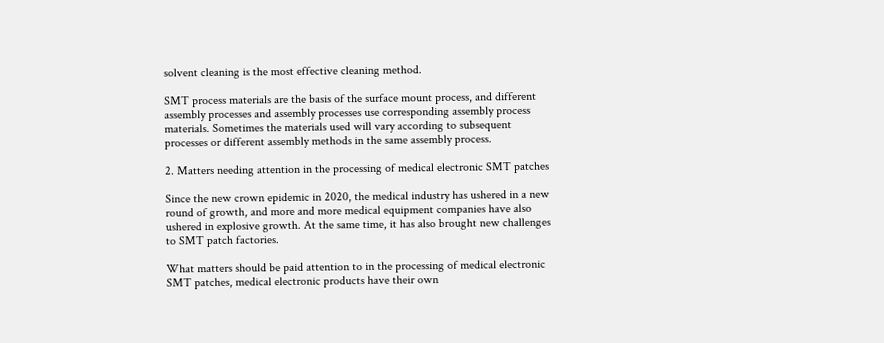solvent cleaning is the most effective cleaning method.

SMT process materials are the basis of the surface mount process, and different assembly processes and assembly processes use corresponding assembly process materials. Sometimes the materials used will vary according to subsequent processes or different assembly methods in the same assembly process.

2. Matters needing attention in the processing of medical electronic SMT patches

Since the new crown epidemic in 2020, the medical industry has ushered in a new round of growth, and more and more medical equipment companies have also ushered in explosive growth. At the same time, it has also brought new challenges to SMT patch factories.

What matters should be paid attention to in the processing of medical electronic SMT patches, medical electronic products have their own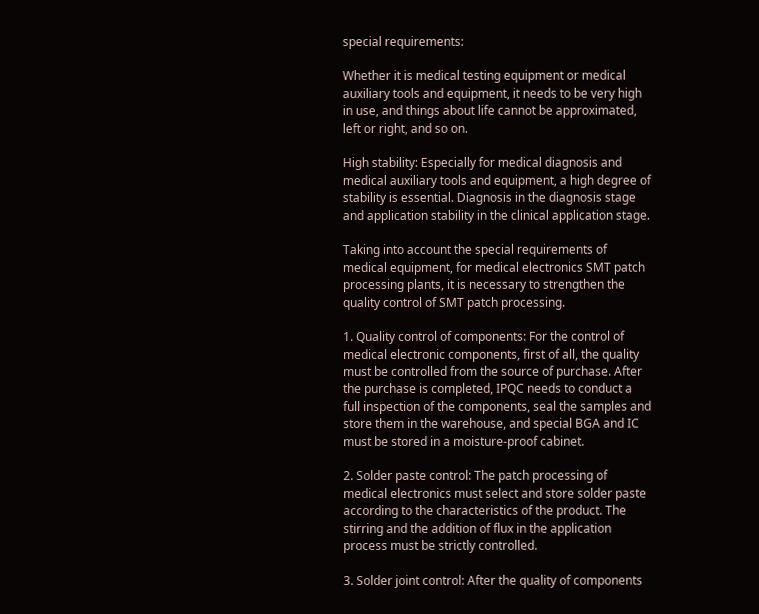special requirements:

Whether it is medical testing equipment or medical auxiliary tools and equipment, it needs to be very high in use, and things about life cannot be approximated, left or right, and so on.

High stability: Especially for medical diagnosis and medical auxiliary tools and equipment, a high degree of stability is essential. Diagnosis in the diagnosis stage and application stability in the clinical application stage.

Taking into account the special requirements of medical equipment, for medical electronics SMT patch processing plants, it is necessary to strengthen the quality control of SMT patch processing.

1. Quality control of components: For the control of medical electronic components, first of all, the quality must be controlled from the source of purchase. After the purchase is completed, IPQC needs to conduct a full inspection of the components, seal the samples and store them in the warehouse, and special BGA and IC must be stored in a moisture-proof cabinet.

2. Solder paste control: The patch processing of medical electronics must select and store solder paste according to the characteristics of the product. The stirring and the addition of flux in the application process must be strictly controlled.

3. Solder joint control: After the quality of components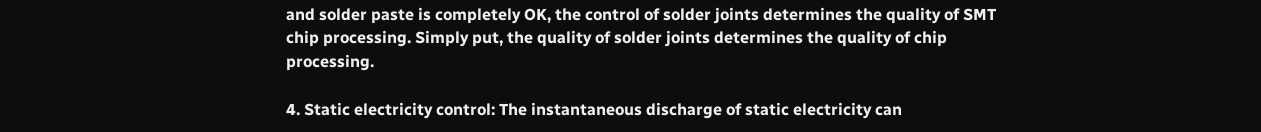and solder paste is completely OK, the control of solder joints determines the quality of SMT chip processing. Simply put, the quality of solder joints determines the quality of chip processing.

4. Static electricity control: The instantaneous discharge of static electricity can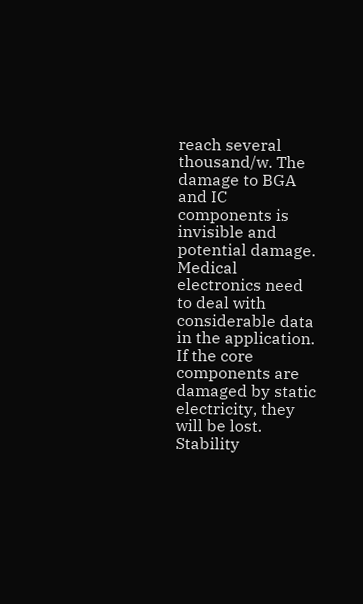reach several thousand/w. The damage to BGA and IC components is invisible and potential damage. Medical electronics need to deal with considerable data in the application. If the core components are damaged by static electricity, they will be lost. Stability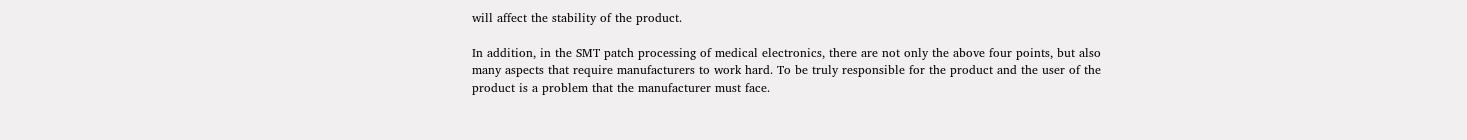will affect the stability of the product.

In addition, in the SMT patch processing of medical electronics, there are not only the above four points, but also many aspects that require manufacturers to work hard. To be truly responsible for the product and the user of the product is a problem that the manufacturer must face.